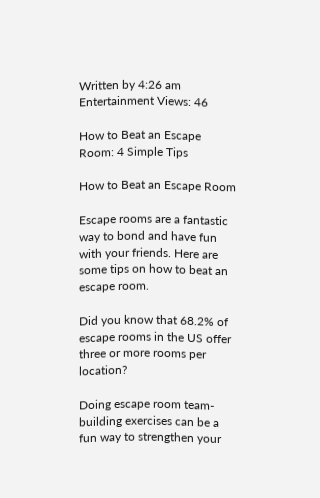Written by 4:26 am Entertainment Views: 46

How to Beat an Escape Room: 4 Simple Tips

How to Beat an Escape Room

Escape rooms are a fantastic way to bond and have fun with your friends. Here are some tips on how to beat an escape room.

Did you know that 68.2% of escape rooms in the US offer three or more rooms per location?

Doing escape room team-building exercises can be a fun way to strengthen your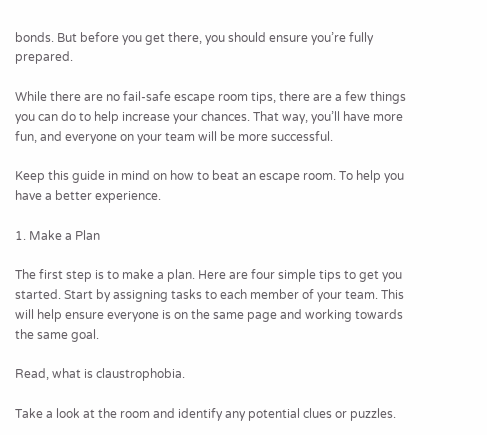bonds. But before you get there, you should ensure you’re fully prepared.

While there are no fail-safe escape room tips, there are a few things you can do to help increase your chances. That way, you’ll have more fun, and everyone on your team will be more successful.

Keep this guide in mind on how to beat an escape room. To help you have a better experience.

1. Make a Plan

The first step is to make a plan. Here are four simple tips to get you started. Start by assigning tasks to each member of your team. This will help ensure everyone is on the same page and working towards the same goal.

Read, what is claustrophobia.

Take a look at the room and identify any potential clues or puzzles.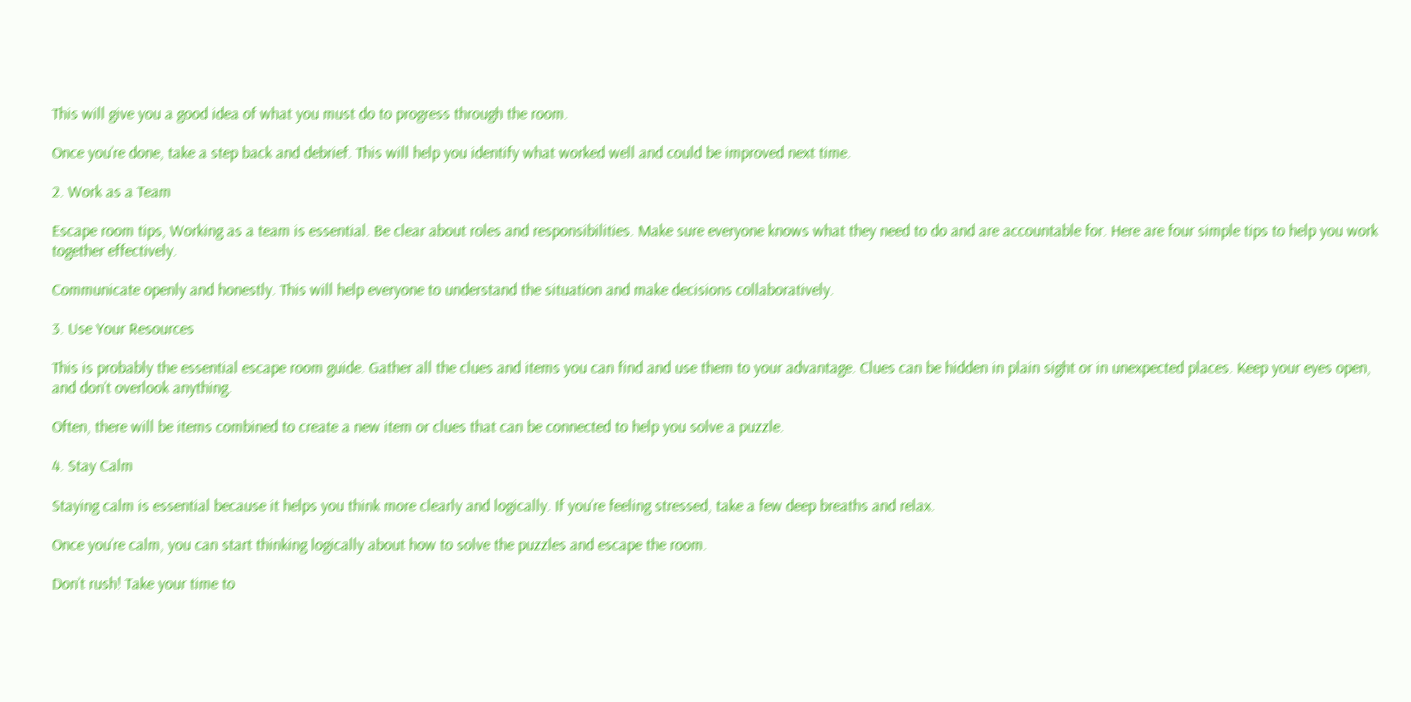This will give you a good idea of what you must do to progress through the room.

Once you’re done, take a step back and debrief. This will help you identify what worked well and could be improved next time.

2. Work as a Team

Escape room tips, Working as a team is essential. Be clear about roles and responsibilities. Make sure everyone knows what they need to do and are accountable for. Here are four simple tips to help you work together effectively.

Communicate openly and honestly. This will help everyone to understand the situation and make decisions collaboratively.

3. Use Your Resources

This is probably the essential escape room guide. Gather all the clues and items you can find and use them to your advantage. Clues can be hidden in plain sight or in unexpected places. Keep your eyes open, and don’t overlook anything.

Often, there will be items combined to create a new item or clues that can be connected to help you solve a puzzle.

4. Stay Calm

Staying calm is essential because it helps you think more clearly and logically. If you’re feeling stressed, take a few deep breaths and relax.

Once you’re calm, you can start thinking logically about how to solve the puzzles and escape the room.

Don’t rush! Take your time to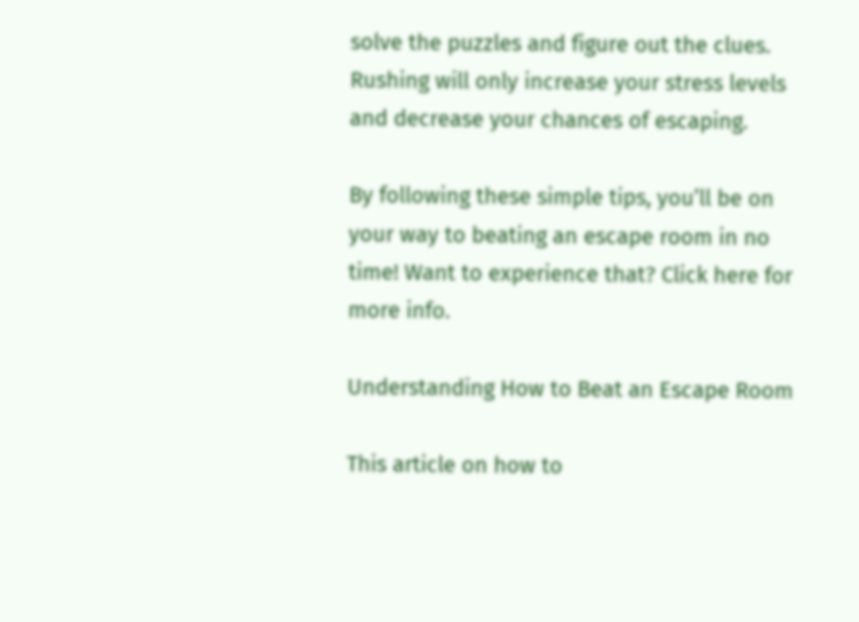solve the puzzles and figure out the clues. Rushing will only increase your stress levels and decrease your chances of escaping.

By following these simple tips, you’ll be on your way to beating an escape room in no time! Want to experience that? Click here for more info.

Understanding How to Beat an Escape Room

This article on how to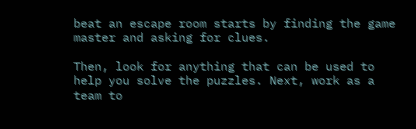beat an escape room starts by finding the game master and asking for clues.

Then, look for anything that can be used to help you solve the puzzles. Next, work as a team to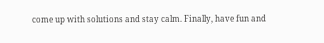come up with solutions and stay calm. Finally, have fun and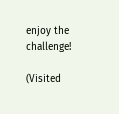enjoy the challenge!

(Visited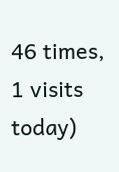46 times, 1 visits today)